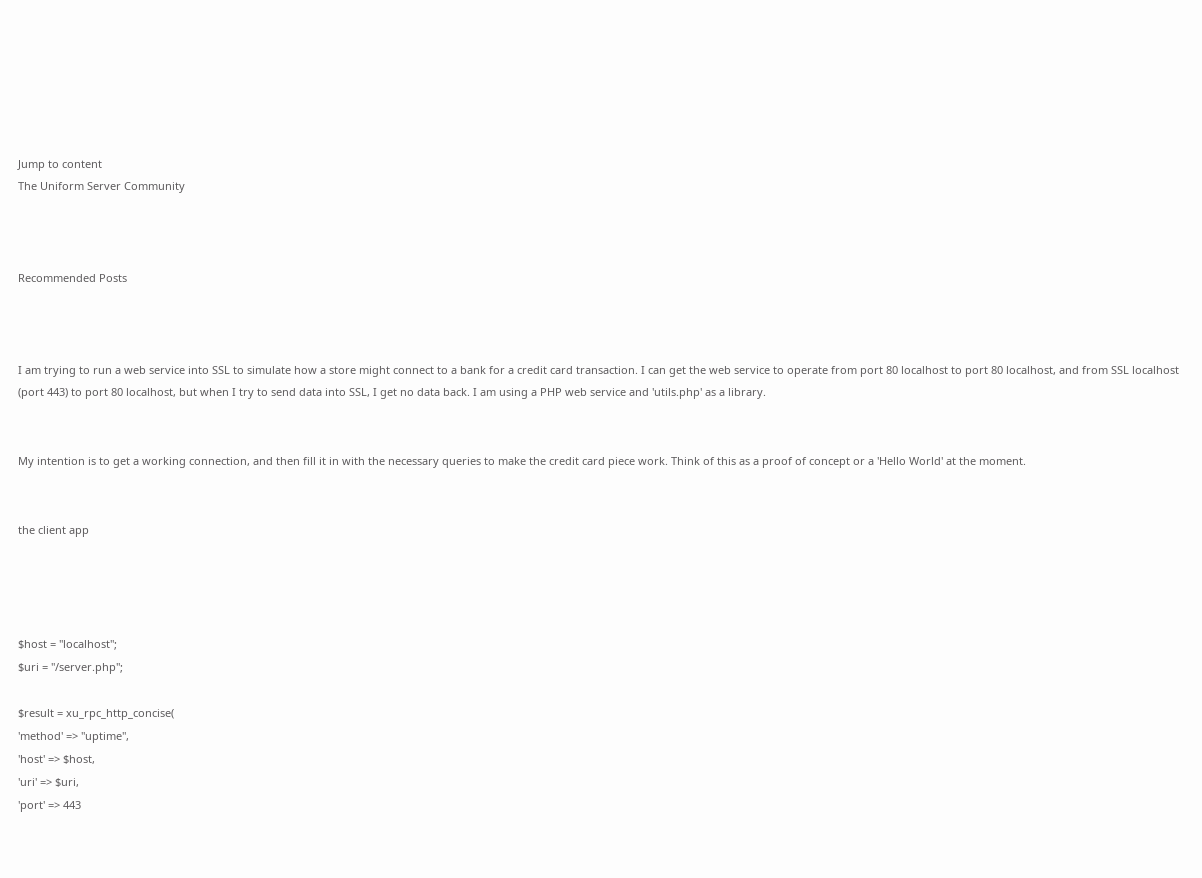Jump to content
The Uniform Server Community



Recommended Posts



I am trying to run a web service into SSL to simulate how a store might connect to a bank for a credit card transaction. I can get the web service to operate from port 80 localhost to port 80 localhost, and from SSL localhost (port 443) to port 80 localhost, but when I try to send data into SSL, I get no data back. I am using a PHP web service and 'utils.php' as a library.


My intention is to get a working connection, and then fill it in with the necessary queries to make the credit card piece work. Think of this as a proof of concept or a 'Hello World' at the moment.


the client app




$host = "localhost";
$uri = "/server.php";

$result = xu_rpc_http_concise(
'method' => "uptime",
'host' => $host,
'uri' => $uri,
'port' => 443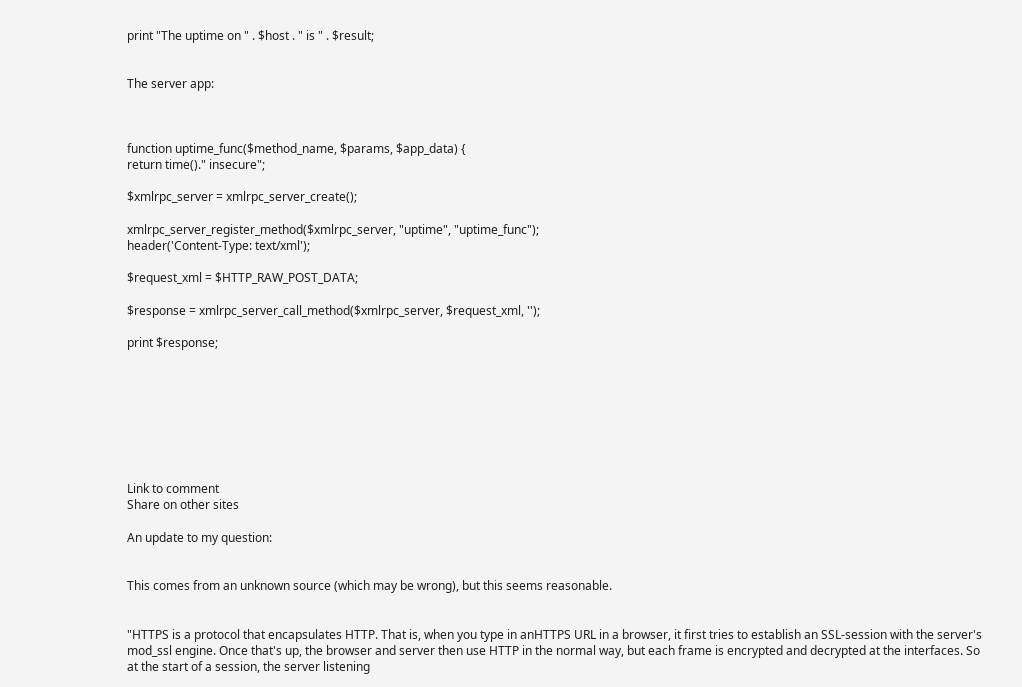print "The uptime on " . $host . " is " . $result;


The server app:



function uptime_func($method_name, $params, $app_data) {
return time()." insecure";

$xmlrpc_server = xmlrpc_server_create();

xmlrpc_server_register_method($xmlrpc_server, "uptime", "uptime_func");
header('Content-Type: text/xml');

$request_xml = $HTTP_RAW_POST_DATA;

$response = xmlrpc_server_call_method($xmlrpc_server, $request_xml, '');

print $response;








Link to comment
Share on other sites

An update to my question:


This comes from an unknown source (which may be wrong), but this seems reasonable.


"HTTPS is a protocol that encapsulates HTTP. That is, when you type in anHTTPS URL in a browser, it first tries to establish an SSL-session with the server's mod_ssl engine. Once that's up, the browser and server then use HTTP in the normal way, but each frame is encrypted and decrypted at the interfaces. So at the start of a session, the server listening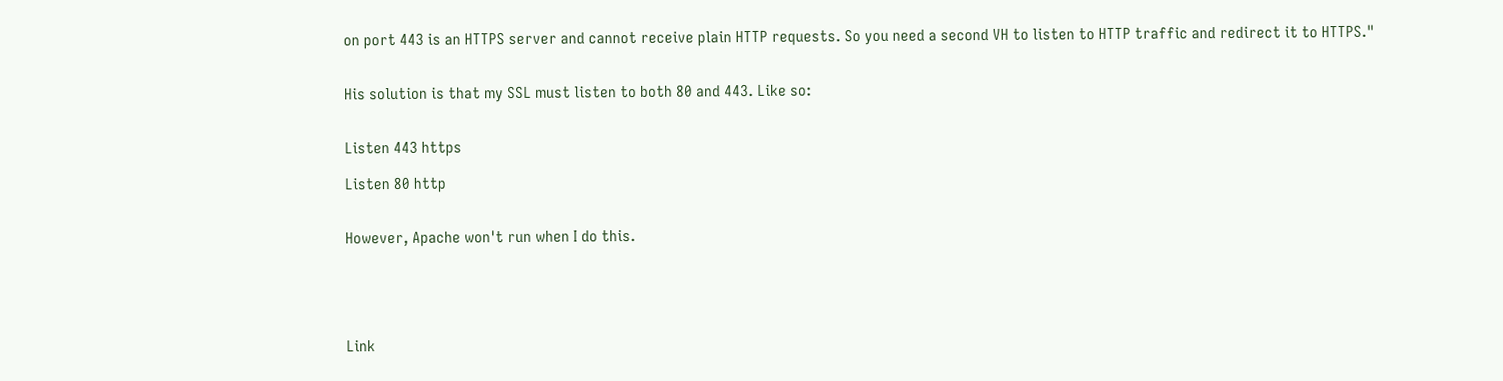on port 443 is an HTTPS server and cannot receive plain HTTP requests. So you need a second VH to listen to HTTP traffic and redirect it to HTTPS."


His solution is that my SSL must listen to both 80 and 443. Like so:


Listen 443 https

Listen 80 http


However, Apache won't run when I do this.





Link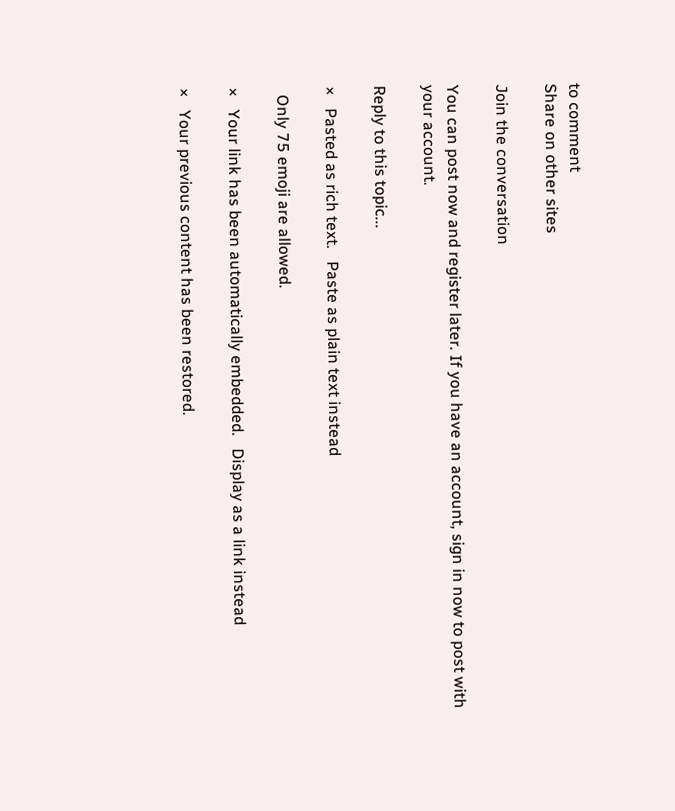to comment
Share on other sites

Join the conversation

You can post now and register later. If you have an account, sign in now to post with your account.

Reply to this topic...

×   Pasted as rich text.   Paste as plain text instead

  Only 75 emoji are allowed.

×   Your link has been automatically embedded.   Display as a link instead

×   Your previous content has been restored.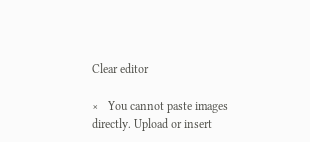Clear editor

×   You cannot paste images directly. Upload or insert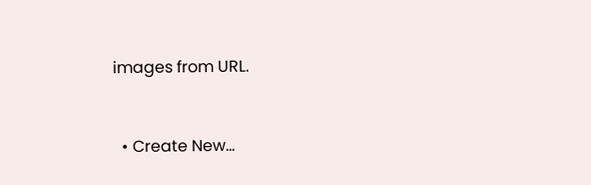images from URL.


  • Create New...